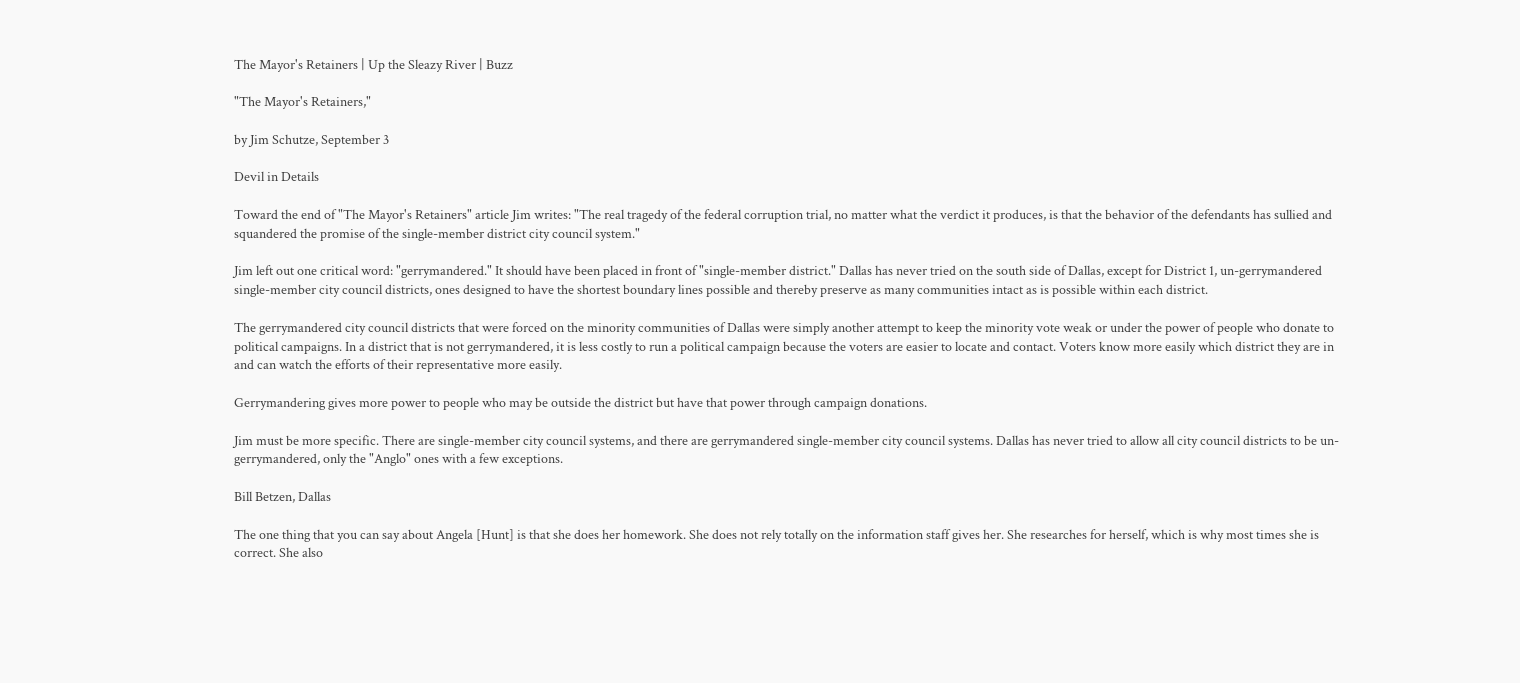The Mayor's Retainers | Up the Sleazy River | Buzz

"The Mayor's Retainers,"

by Jim Schutze, September 3

Devil in Details

Toward the end of "The Mayor's Retainers" article Jim writes: "The real tragedy of the federal corruption trial, no matter what the verdict it produces, is that the behavior of the defendants has sullied and squandered the promise of the single-member district city council system."

Jim left out one critical word: "gerrymandered." It should have been placed in front of "single-member district." Dallas has never tried on the south side of Dallas, except for District 1, un-gerrymandered single-member city council districts, ones designed to have the shortest boundary lines possible and thereby preserve as many communities intact as is possible within each district.

The gerrymandered city council districts that were forced on the minority communities of Dallas were simply another attempt to keep the minority vote weak or under the power of people who donate to political campaigns. In a district that is not gerrymandered, it is less costly to run a political campaign because the voters are easier to locate and contact. Voters know more easily which district they are in and can watch the efforts of their representative more easily.

Gerrymandering gives more power to people who may be outside the district but have that power through campaign donations.

Jim must be more specific. There are single-member city council systems, and there are gerrymandered single-member city council systems. Dallas has never tried to allow all city council districts to be un-gerrymandered, only the "Anglo" ones with a few exceptions.

Bill Betzen, Dallas

The one thing that you can say about Angela [Hunt] is that she does her homework. She does not rely totally on the information staff gives her. She researches for herself, which is why most times she is correct. She also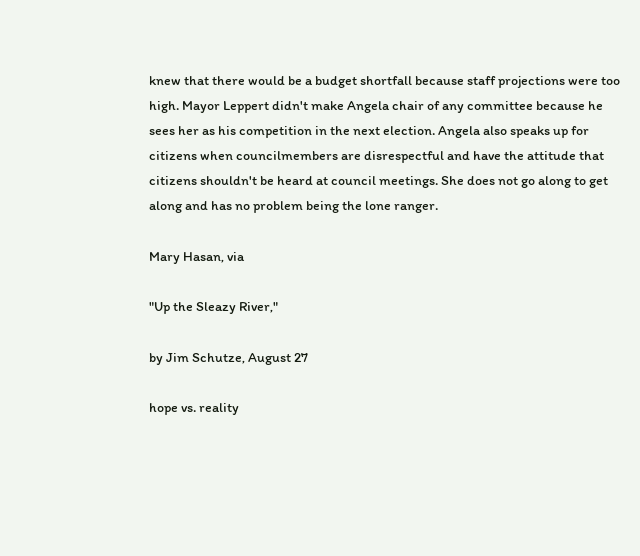knew that there would be a budget shortfall because staff projections were too high. Mayor Leppert didn't make Angela chair of any committee because he sees her as his competition in the next election. Angela also speaks up for citizens when councilmembers are disrespectful and have the attitude that citizens shouldn't be heard at council meetings. She does not go along to get along and has no problem being the lone ranger.

Mary Hasan, via

"Up the Sleazy River,"

by Jim Schutze, August 27

hope vs. reality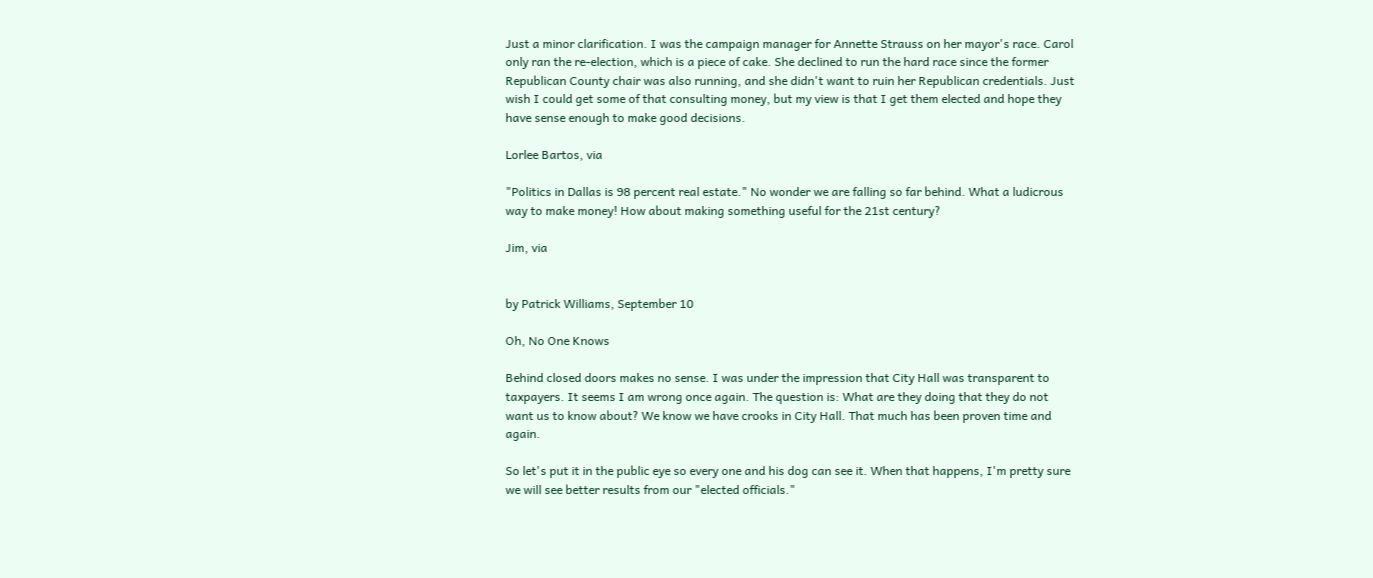Just a minor clarification. I was the campaign manager for Annette Strauss on her mayor's race. Carol only ran the re-election, which is a piece of cake. She declined to run the hard race since the former Republican County chair was also running, and she didn't want to ruin her Republican credentials. Just wish I could get some of that consulting money, but my view is that I get them elected and hope they have sense enough to make good decisions.

Lorlee Bartos, via

"Politics in Dallas is 98 percent real estate." No wonder we are falling so far behind. What a ludicrous way to make money! How about making something useful for the 21st century?

Jim, via


by Patrick Williams, September 10

Oh, No One Knows

Behind closed doors makes no sense. I was under the impression that City Hall was transparent to taxpayers. It seems I am wrong once again. The question is: What are they doing that they do not want us to know about? We know we have crooks in City Hall. That much has been proven time and again.

So let's put it in the public eye so every one and his dog can see it. When that happens, I'm pretty sure we will see better results from our "elected officials."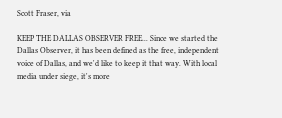Scott Fraser, via

KEEP THE DALLAS OBSERVER FREE... Since we started the Dallas Observer, it has been defined as the free, independent voice of Dallas, and we'd like to keep it that way. With local media under siege, it's more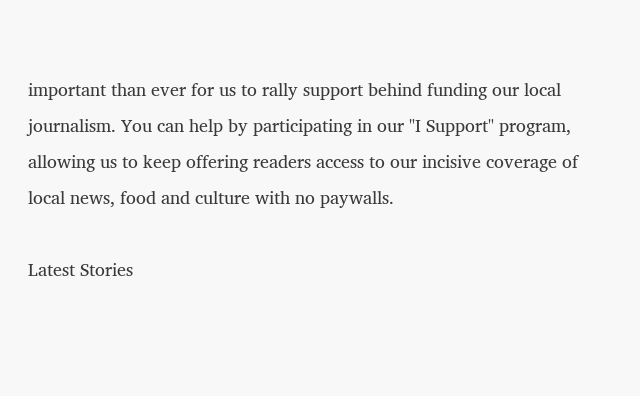important than ever for us to rally support behind funding our local journalism. You can help by participating in our "I Support" program, allowing us to keep offering readers access to our incisive coverage of local news, food and culture with no paywalls.

Latest Stories